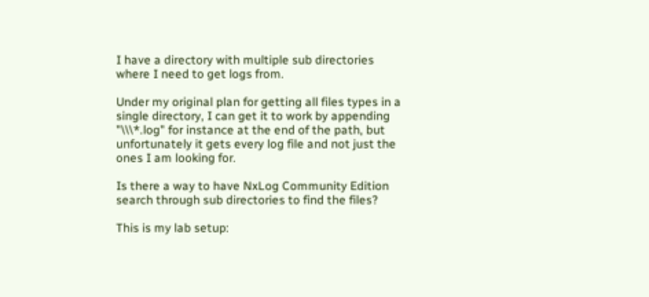I have a directory with multiple sub directories where I need to get logs from.

Under my original plan for getting all files types in a single directory, I can get it to work by appending "\\\*.log" for instance at the end of the path, but unfortunately it gets every log file and not just the ones I am looking for.

Is there a way to have NxLog Community Edition search through sub directories to find the files?

This is my lab setup: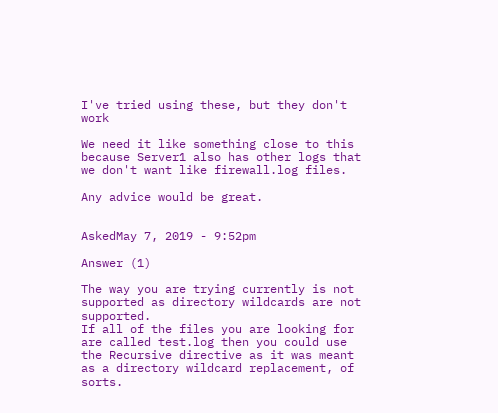I've tried using these, but they don't work

We need it like something close to this because Server1 also has other logs that we don't want like firewall.log files.

Any advice would be great.


AskedMay 7, 2019 - 9:52pm

Answer (1)

The way you are trying currently is not supported as directory wildcards are not supported.
If all of the files you are looking for are called test.log then you could use the Recursive directive as it was meant as a directory wildcard replacement, of sorts.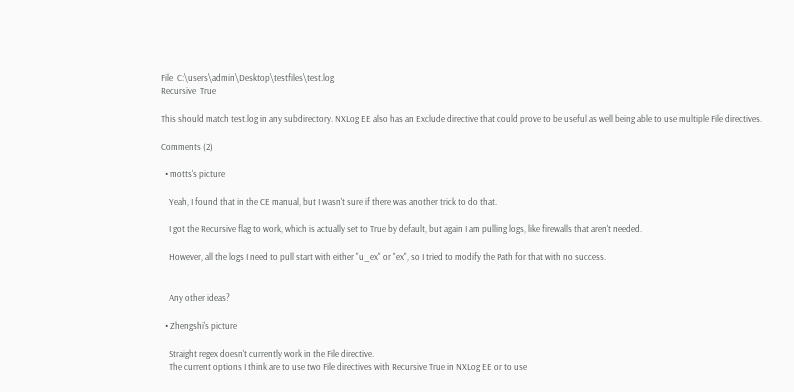File  C:\users\admin\Desktop\testfiles\test.log
Recursive  True

This should match test.log in any subdirectory. NXLog EE also has an Exclude directive that could prove to be useful as well being able to use multiple File directives.

Comments (2)

  • motts's picture

    Yeah, I found that in the CE manual, but I wasn't sure if there was another trick to do that.

    I got the Recursive flag to work, which is actually set to True by default, but again I am pulling logs, like firewalls that aren't needed.

    However, all the logs I need to pull start with either "u_ex" or "ex", so I tried to modify the Path for that with no success.


    Any other ideas?

  • Zhengshi's picture

    Straight regex doesn't currently work in the File directive.
    The current options I think are to use two File directives with Recursive True in NXLog EE or to use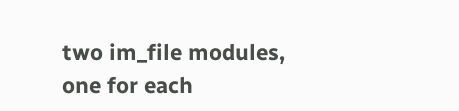two im_file modules, one for each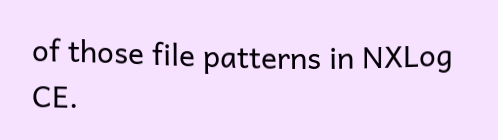of those file patterns in NXLog CE.